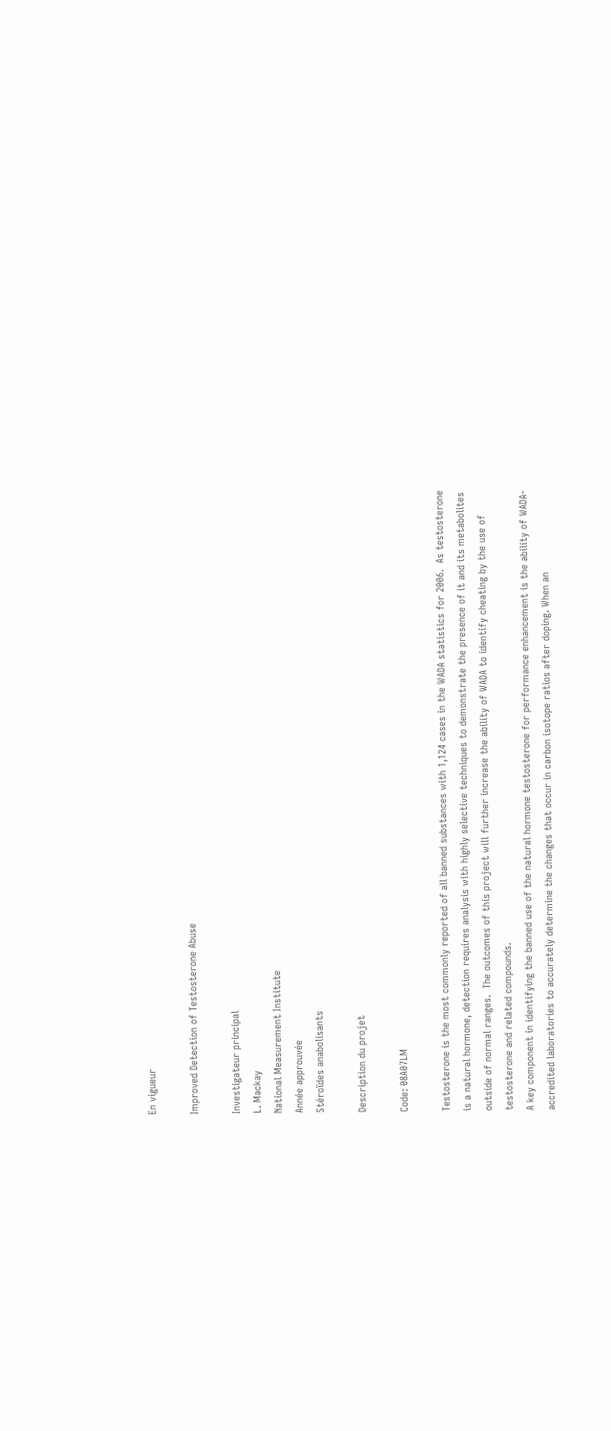En vigueur

Improved Detection of Testosterone Abuse

Investigateur principal
L. Mackay
National Measurement Institute
Année approuvée
Stéroïdes anabolisants

Description du projet

Code: 08A07LM

Testosterone is the most commonly reported of all banned substances with 1,124 cases in the WADA statistics for 2006.  As testosterone is a natural hormone, detection requires analysis with highly selective techniques to demonstrate the presence of it and its metabolites outside of normal ranges.  The outcomes of this project will further increase the ability of WADA to identify cheating by the use of testosterone and related compounds.
A key component in identifying the banned use of the natural hormone testosterone for performance enhancement is the ability of WADA-accredited laboratories to accurately determine the changes that occur in carbon isotope ratios after doping. When an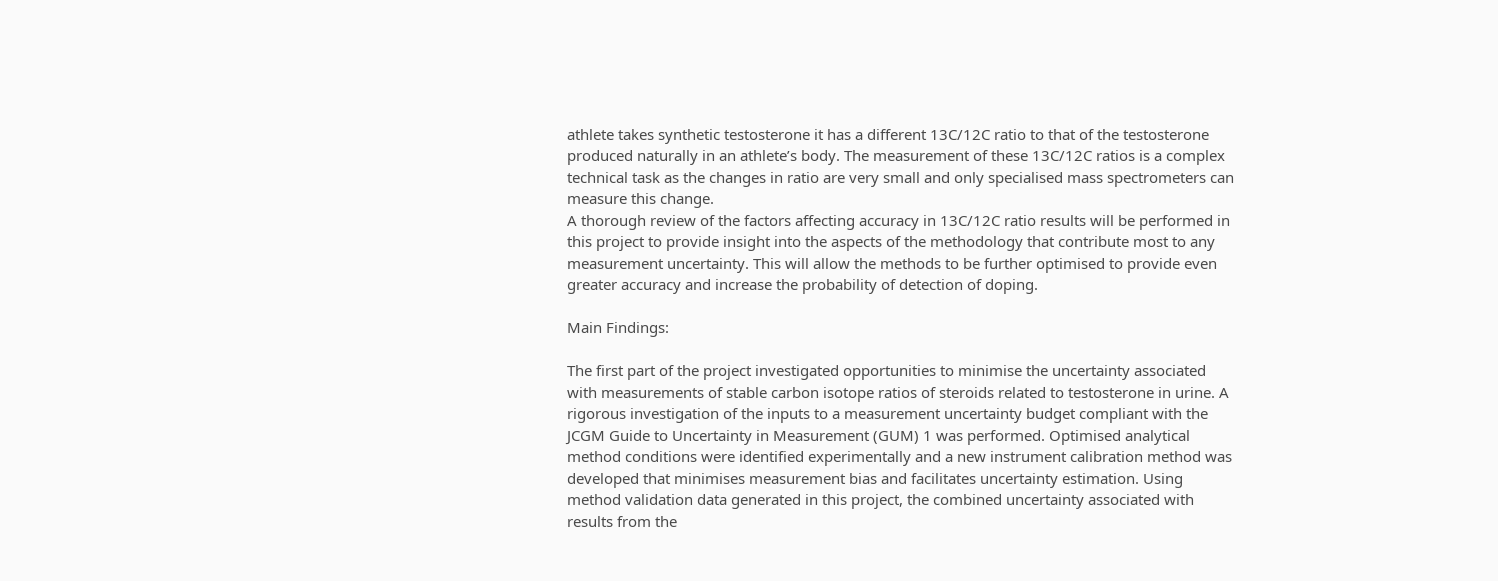athlete takes synthetic testosterone it has a different 13C/12C ratio to that of the testosterone produced naturally in an athlete’s body. The measurement of these 13C/12C ratios is a complex technical task as the changes in ratio are very small and only specialised mass spectrometers can measure this change.
A thorough review of the factors affecting accuracy in 13C/12C ratio results will be performed in this project to provide insight into the aspects of the methodology that contribute most to any measurement uncertainty. This will allow the methods to be further optimised to provide even greater accuracy and increase the probability of detection of doping.

Main Findings:

The first part of the project investigated opportunities to minimise the uncertainty associated with measurements of stable carbon isotope ratios of steroids related to testosterone in urine. A rigorous investigation of the inputs to a measurement uncertainty budget compliant with the JCGM Guide to Uncertainty in Measurement (GUM) 1 was performed. Optimised analytical method conditions were identified experimentally and a new instrument calibration method was developed that minimises measurement bias and facilitates uncertainty estimation. Using method validation data generated in this project, the combined uncertainty associated with results from the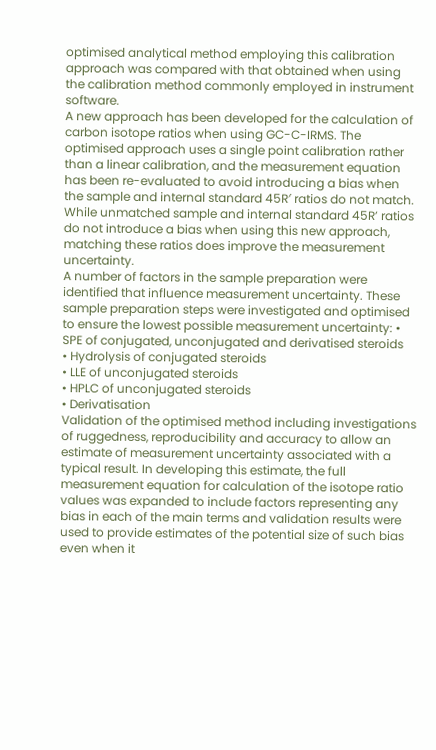optimised analytical method employing this calibration approach was compared with that obtained when using the calibration method commonly employed in instrument software.
A new approach has been developed for the calculation of carbon isotope ratios when using GC-C-IRMS. The optimised approach uses a single point calibration rather than a linear calibration, and the measurement equation has been re-evaluated to avoid introducing a bias when the sample and internal standard 45R′ ratios do not match. While unmatched sample and internal standard 45R’ ratios do not introduce a bias when using this new approach, matching these ratios does improve the measurement uncertainty.
A number of factors in the sample preparation were identified that influence measurement uncertainty. These sample preparation steps were investigated and optimised to ensure the lowest possible measurement uncertainty: • SPE of conjugated, unconjugated and derivatised steroids
• Hydrolysis of conjugated steroids
• LLE of unconjugated steroids
• HPLC of unconjugated steroids
• Derivatisation
Validation of the optimised method including investigations of ruggedness, reproducibility and accuracy to allow an estimate of measurement uncertainty associated with a typical result. In developing this estimate, the full measurement equation for calculation of the isotope ratio values was expanded to include factors representing any bias in each of the main terms and validation results were used to provide estimates of the potential size of such bias even when it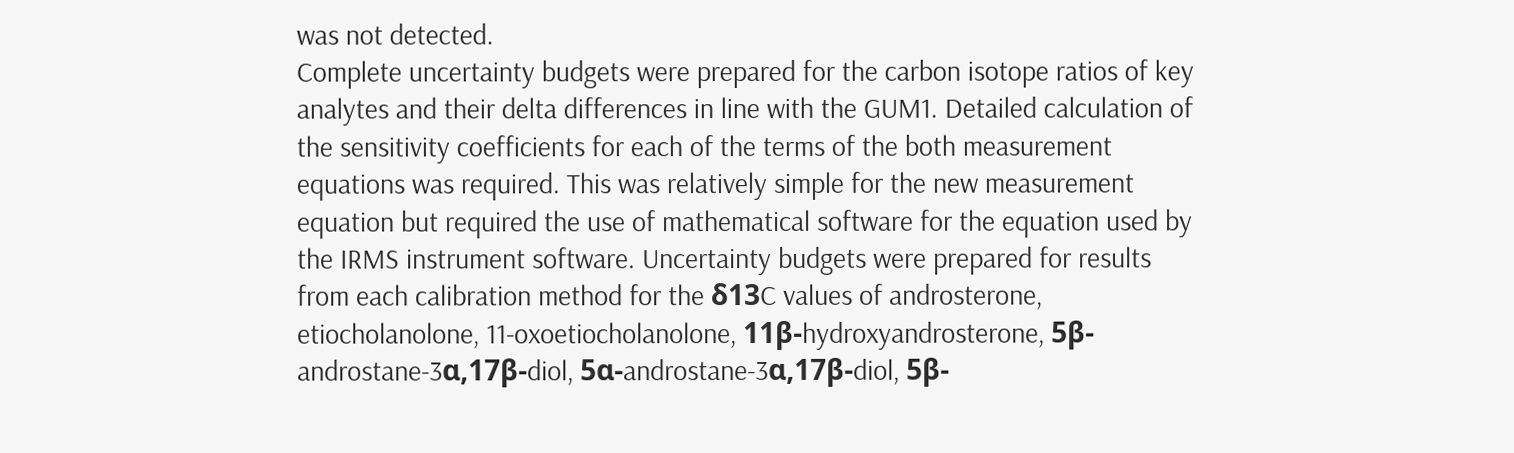was not detected.
Complete uncertainty budgets were prepared for the carbon isotope ratios of key analytes and their delta differences in line with the GUM1. Detailed calculation of the sensitivity coefficients for each of the terms of the both measurement equations was required. This was relatively simple for the new measurement equation but required the use of mathematical software for the equation used by the IRMS instrument software. Uncertainty budgets were prepared for results from each calibration method for the δ13C values of androsterone, etiocholanolone, 11-oxoetiocholanolone, 11β-hydroxyandrosterone, 5β-androstane-3α,17β-diol, 5α-androstane-3α,17β-diol, 5β-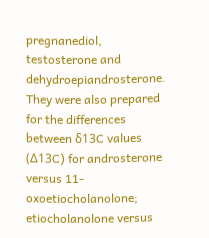pregnanediol, testosterone and dehydroepiandrosterone. They were also prepared for the differences between δ13C values (Δ13C) for androsterone versus 11-oxoetiocholanolone; etiocholanolone versus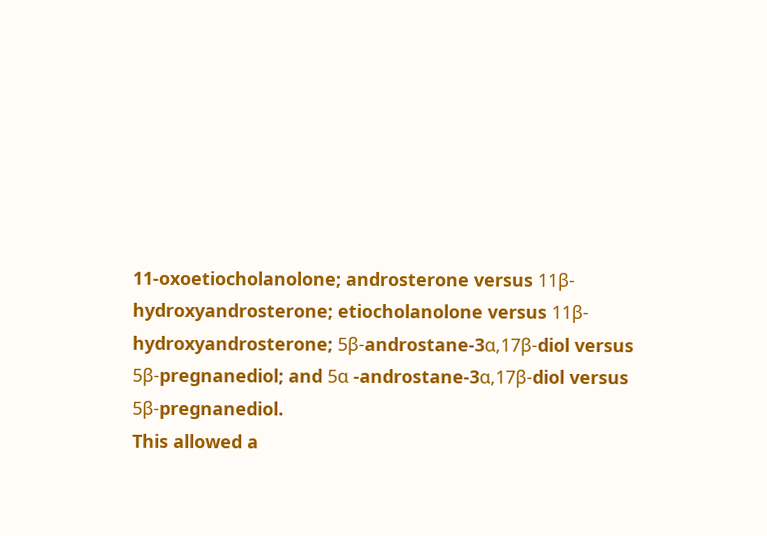11-oxoetiocholanolone; androsterone versus 11β-hydroxyandrosterone; etiocholanolone versus 11β-hydroxyandrosterone; 5β-androstane-3α,17β-diol versus 5β-pregnanediol; and 5α -androstane-3α,17β-diol versus 5β-pregnanediol.
This allowed a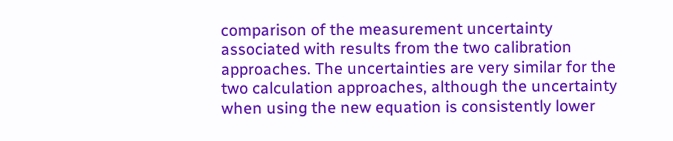comparison of the measurement uncertainty associated with results from the two calibration approaches. The uncertainties are very similar for the two calculation approaches, although the uncertainty when using the new equation is consistently lower